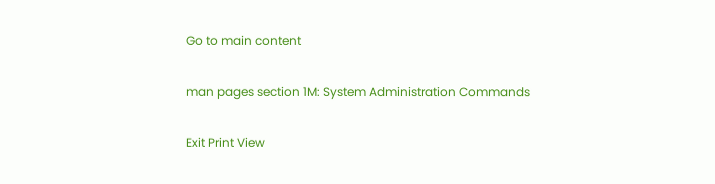Go to main content

man pages section 1M: System Administration Commands

Exit Print View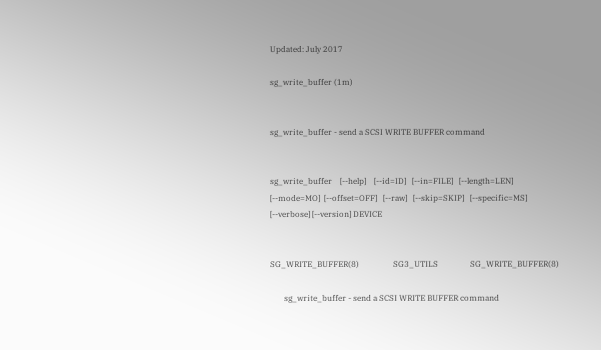Updated: July 2017

sg_write_buffer (1m)


sg_write_buffer - send a SCSI WRITE BUFFER command


sg_write_buffer    [--help]    [--id=ID]   [--in=FILE]   [--length=LEN]
[--mode=MO]  [--offset=OFF]   [--raw]   [--skip=SKIP]   [--specific=MS]
[--verbose] [--version] DEVICE


SG_WRITE_BUFFER(8)                 SG3_UTILS                SG_WRITE_BUFFER(8)

       sg_write_buffer - send a SCSI WRITE BUFFER command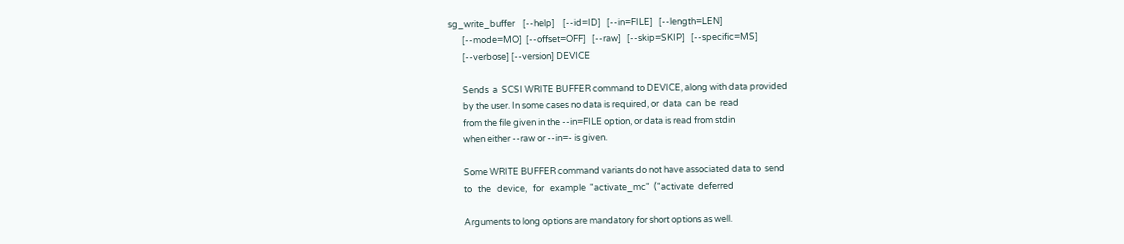sg_write_buffer    [--help]    [--id=ID]   [--in=FILE]   [--length=LEN]
       [--mode=MO]  [--offset=OFF]   [--raw]   [--skip=SKIP]   [--specific=MS]
       [--verbose] [--version] DEVICE

       Sends  a  SCSI WRITE BUFFER command to DEVICE, along with data provided
       by the user. In some cases no data is required, or  data  can  be  read
       from the file given in the --in=FILE option, or data is read from stdin
       when either --raw or --in=- is given.

       Some WRITE BUFFER command variants do not have associated data to  send
       to   the   device,   for   example  "activate_mc"  ("activate  deferred

       Arguments to long options are mandatory for short options as well.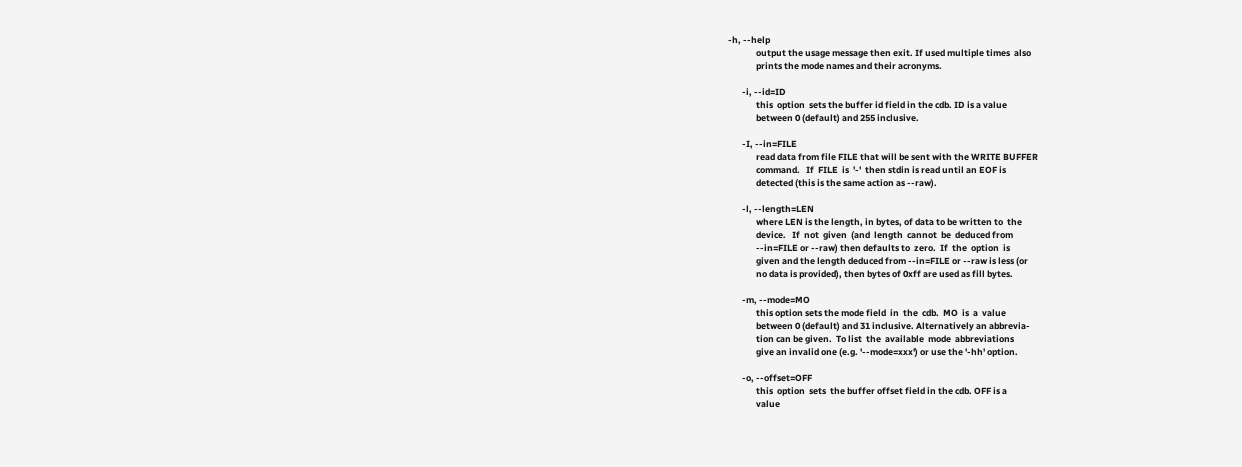-h, --help
              output the usage message then exit. If used multiple times  also
              prints the mode names and their acronyms.

       -i, --id=ID
              this  option  sets the buffer id field in the cdb. ID is a value
              between 0 (default) and 255 inclusive.

       -I, --in=FILE
              read data from file FILE that will be sent with the WRITE BUFFER
              command.   If  FILE  is  '-'  then stdin is read until an EOF is
              detected (this is the same action as --raw).

       -l, --length=LEN
              where LEN is the length, in bytes, of data to be written to  the
              device.   If  not  given  (and  length  cannot  be  deduced from
              --in=FILE or --raw) then defaults to  zero.  If  the  option  is
              given and the length deduced from --in=FILE or --raw is less (or
              no data is provided), then bytes of 0xff are used as fill bytes.

       -m, --mode=MO
              this option sets the mode field  in  the  cdb.  MO  is  a  value
              between 0 (default) and 31 inclusive. Alternatively an abbrevia-
              tion can be given.  To list  the  available  mode  abbreviations
              give an invalid one (e.g. '--mode=xxx') or use the '-hh' option.

       -o, --offset=OFF
              this  option  sets  the buffer offset field in the cdb. OFF is a
              value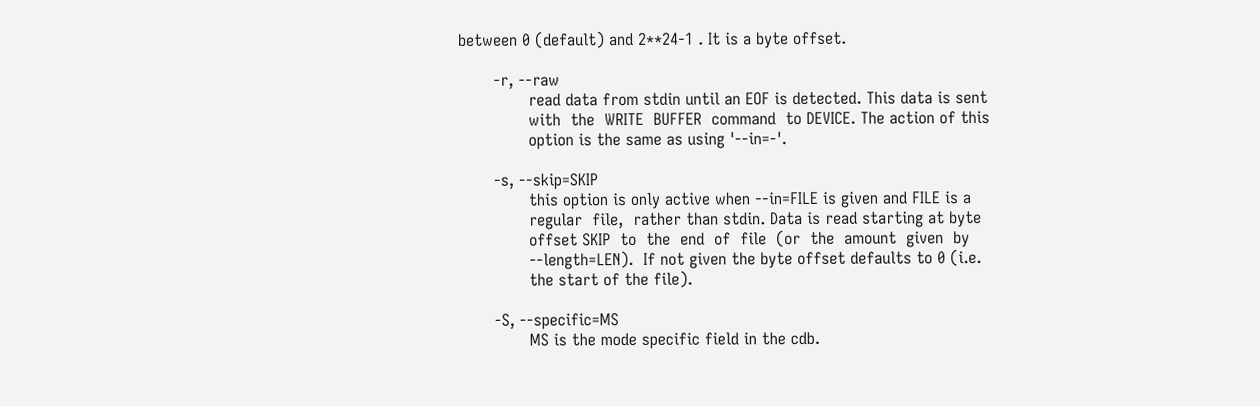between 0 (default) and 2**24-1 . It is a byte offset.

       -r, --raw
              read data from stdin until an EOF is detected. This data is sent
              with  the  WRITE  BUFFER  command  to DEVICE. The action of this
              option is the same as using '--in=-'.

       -s, --skip=SKIP
              this option is only active when --in=FILE is given and FILE is a
              regular  file,  rather than stdin. Data is read starting at byte
              offset SKIP  to  the  end  of  file  (or  the  amount  given  by
              --length=LEN).  If not given the byte offset defaults to 0 (i.e.
              the start of the file).

       -S, --specific=MS
              MS is the mode specific field in the cdb.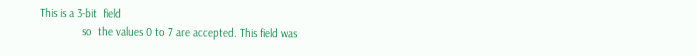This is a 3-bit  field
              so  the values 0 to 7 are accepted. This field was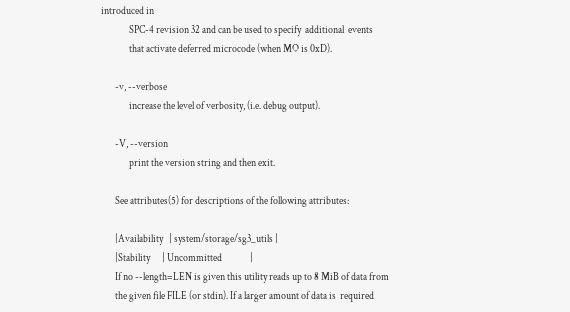introduced in
              SPC-4 revision 32 and can be used to specify  additional  events
              that activate deferred microcode (when MO is 0xD).

       -v, --verbose
              increase the level of verbosity, (i.e. debug output).

       -V, --version
              print the version string and then exit.

       See attributes(5) for descriptions of the following attributes:

       |Availability   | system/storage/sg3_utils |
       |Stability      | Uncommitted              |
       If no --length=LEN is given this utility reads up to 8 MiB of data from
       the given file FILE (or stdin). If a larger amount of data is  required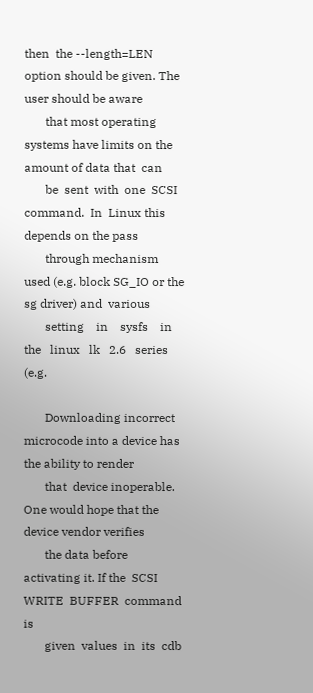then  the --length=LEN option should be given. The user should be aware
       that most operating systems have limits on the amount of data that  can
       be  sent  with  one  SCSI  command.  In  Linux this depends on the pass
       through mechanism used (e.g. block SG_IO or the sg driver) and  various
       setting    in    sysfs    in    the   linux   lk   2.6   series   (e.g.

       Downloading incorrect microcode into a device has the ability to render
       that  device inoperable. One would hope that the device vendor verifies
       the data before activating it. If the  SCSI  WRITE  BUFFER  command  is
       given  values  in  its  cdb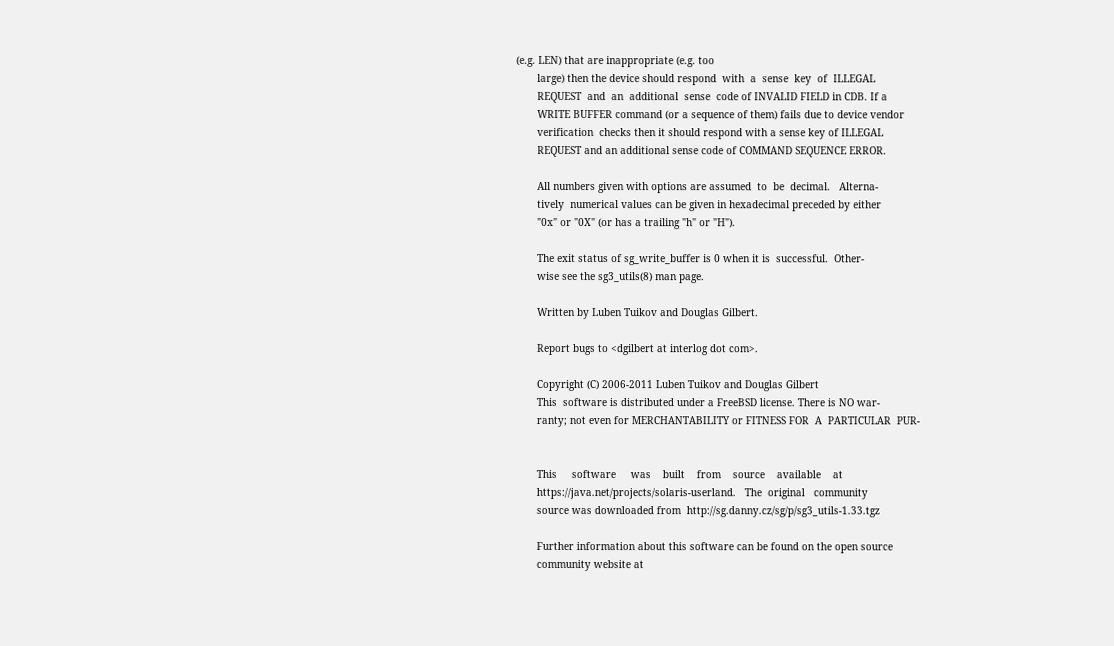(e.g. LEN) that are inappropriate (e.g. too
       large) then the device should respond  with  a  sense  key  of  ILLEGAL
       REQUEST  and  an  additional  sense  code of INVALID FIELD in CDB. If a
       WRITE BUFFER command (or a sequence of them) fails due to device vendor
       verification  checks then it should respond with a sense key of ILLEGAL
       REQUEST and an additional sense code of COMMAND SEQUENCE ERROR.

       All numbers given with options are assumed  to  be  decimal.   Alterna-
       tively  numerical values can be given in hexadecimal preceded by either
       "0x" or "0X" (or has a trailing "h" or "H").

       The exit status of sg_write_buffer is 0 when it is  successful.  Other-
       wise see the sg3_utils(8) man page.

       Written by Luben Tuikov and Douglas Gilbert.

       Report bugs to <dgilbert at interlog dot com>.

       Copyright (C) 2006-2011 Luben Tuikov and Douglas Gilbert
       This  software is distributed under a FreeBSD license. There is NO war-
       ranty; not even for MERCHANTABILITY or FITNESS FOR  A  PARTICULAR  PUR-


       This     software     was    built    from    source    available    at
       https://java.net/projects/solaris-userland.   The  original   community
       source was downloaded from  http://sg.danny.cz/sg/p/sg3_utils-1.33.tgz

       Further information about this software can be found on the open source
       community website at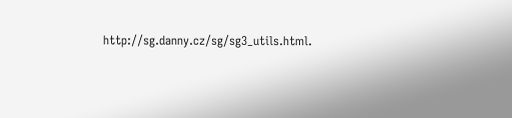http://sg.danny.cz/sg/sg3_utils.html.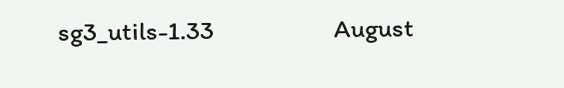sg3_utils-1.33                    August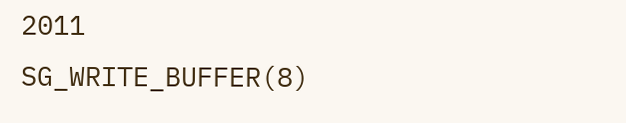2011               SG_WRITE_BUFFER(8)